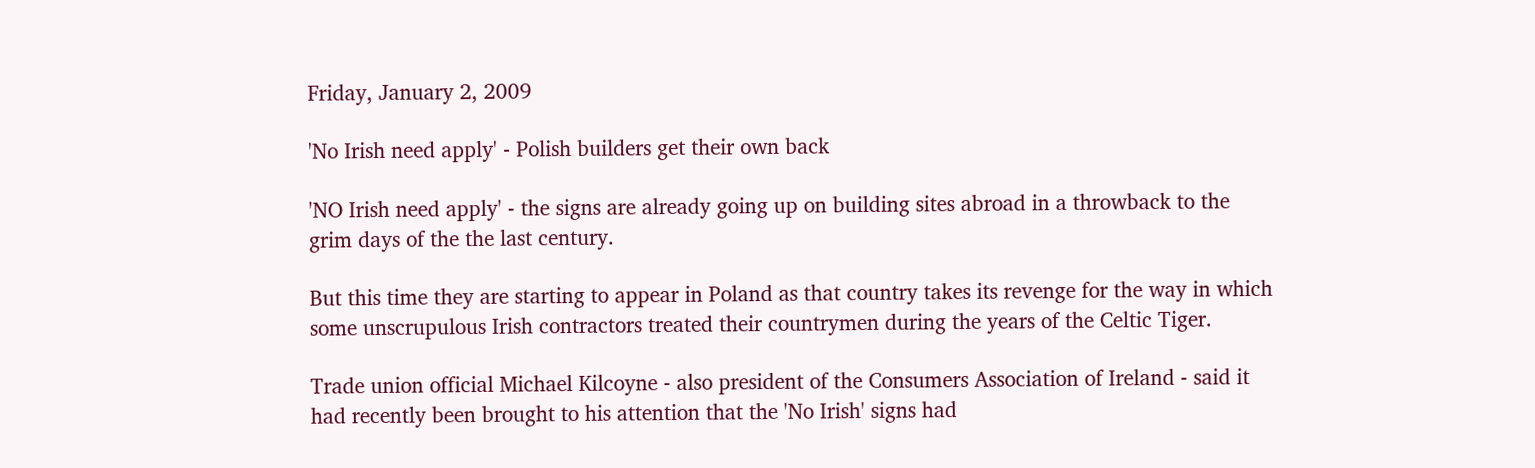Friday, January 2, 2009

'No Irish need apply' - Polish builders get their own back

'NO Irish need apply' - the signs are already going up on building sites abroad in a throwback to the grim days of the the last century.

But this time they are starting to appear in Poland as that country takes its revenge for the way in which some unscrupulous Irish contractors treated their countrymen during the years of the Celtic Tiger.

Trade union official Michael Kilcoyne - also president of the Consumers Association of Ireland - said it had recently been brought to his attention that the 'No Irish' signs had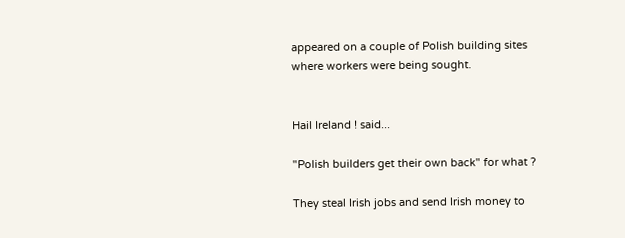appeared on a couple of Polish building sites where workers were being sought.


Hail Ireland ! said...

"Polish builders get their own back" for what ?

They steal Irish jobs and send Irish money to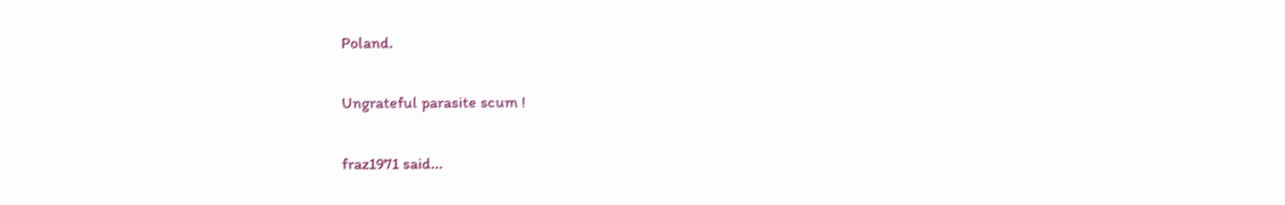Poland.

Ungrateful parasite scum !

fraz1971 said...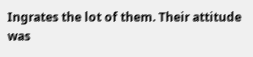Ingrates the lot of them. Their attitude was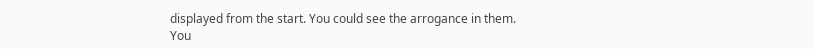displayed from the start. You could see the arrogance in them. You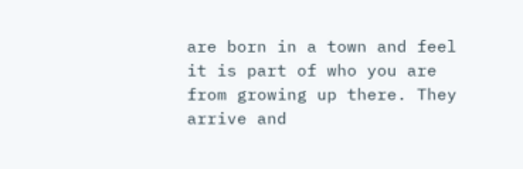are born in a town and feel it is part of who you are from growing up there. They arrive and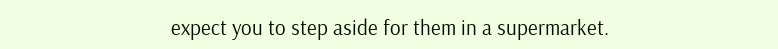expect you to step aside for them in a supermarket.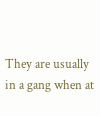They are usually in a gang when at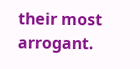their most arrogant.